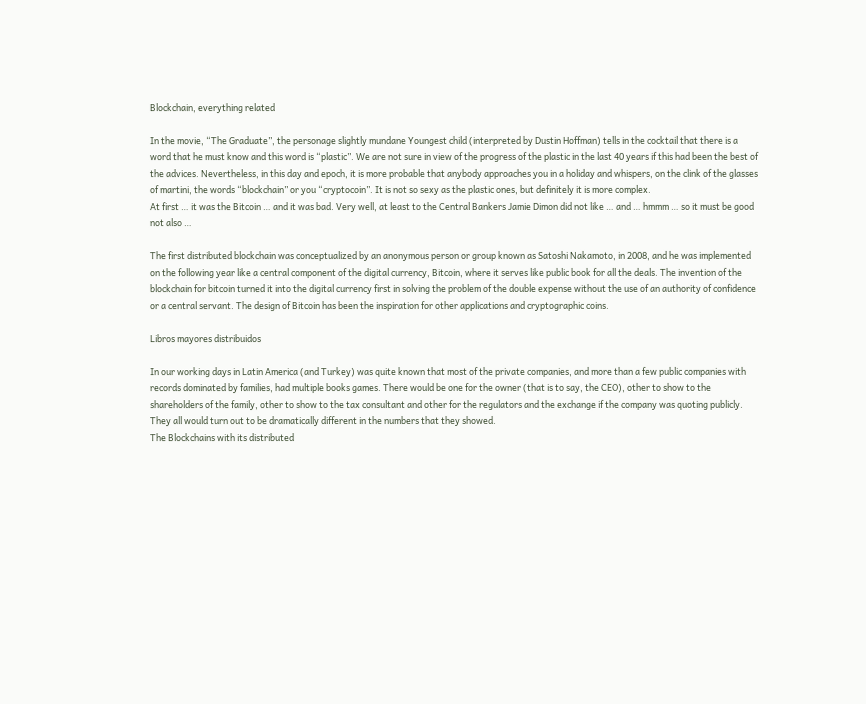Blockchain, everything related

In the movie, “The Graduate”, the personage slightly mundane Youngest child (interpreted by Dustin Hoffman) tells in the cocktail that there is a word that he must know and this word is “plastic”. We are not sure in view of the progress of the plastic in the last 40 years if this had been the best of the advices. Nevertheless, in this day and epoch, it is more probable that anybody approaches you in a holiday and whispers, on the clink of the glasses of martini, the words “blockchain” or you “cryptocoin”. It is not so sexy as the plastic ones, but definitely it is more complex.
At first … it was the Bitcoin … and it was bad. Very well, at least to the Central Bankers Jamie Dimon did not like … and … hmmm … so it must be good not also …

The first distributed blockchain was conceptualized by an anonymous person or group known as Satoshi Nakamoto, in 2008, and he was implemented on the following year like a central component of the digital currency, Bitcoin, where it serves like public book for all the deals. The invention of the blockchain for bitcoin turned it into the digital currency first in solving the problem of the double expense without the use of an authority of confidence or a central servant. The design of Bitcoin has been the inspiration for other applications and cryptographic coins.

Libros mayores distribuidos

In our working days in Latin America (and Turkey) was quite known that most of the private companies, and more than a few public companies with records dominated by families, had multiple books games. There would be one for the owner (that is to say, the CEO), other to show to the shareholders of the family, other to show to the tax consultant and other for the regulators and the exchange if the company was quoting publicly. They all would turn out to be dramatically different in the numbers that they showed.
The Blockchains with its distributed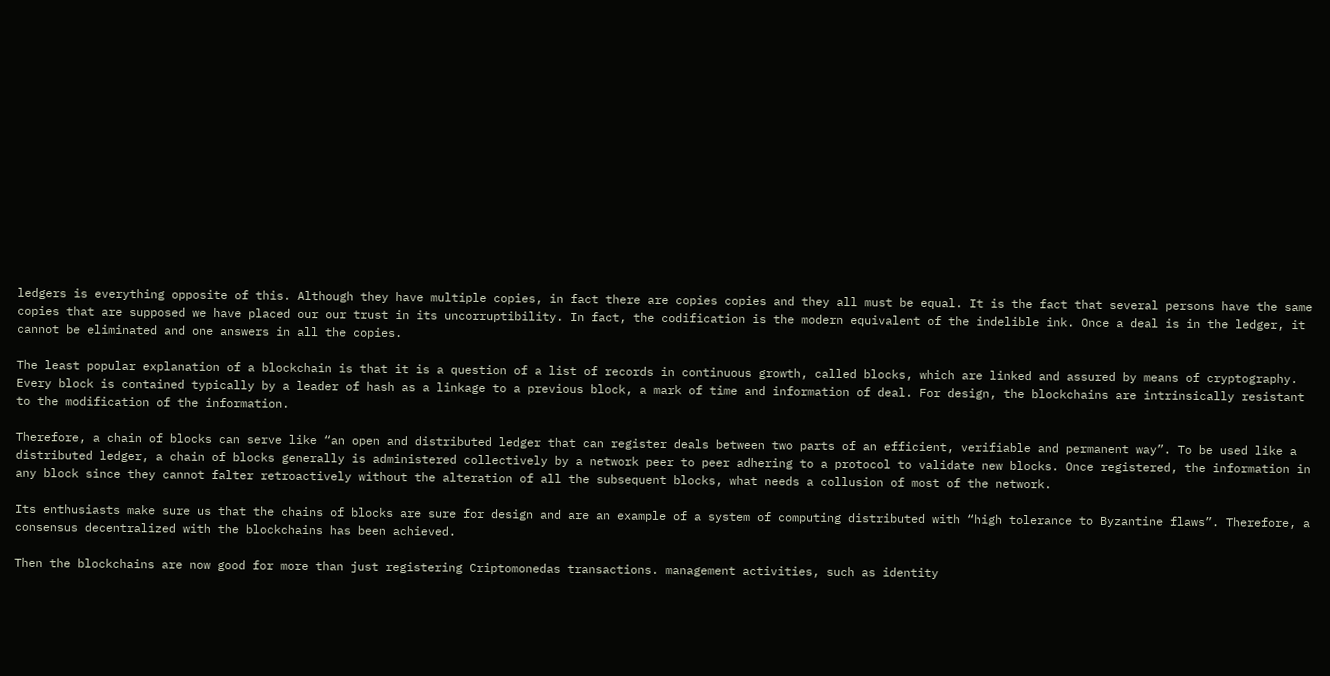ledgers is everything opposite of this. Although they have multiple copies, in fact there are copies copies and they all must be equal. It is the fact that several persons have the same copies that are supposed we have placed our our trust in its uncorruptibility. In fact, the codification is the modern equivalent of the indelible ink. Once a deal is in the ledger, it cannot be eliminated and one answers in all the copies.

The least popular explanation of a blockchain is that it is a question of a list of records in continuous growth, called blocks, which are linked and assured by means of cryptography. Every block is contained typically by a leader of hash as a linkage to a previous block, a mark of time and information of deal. For design, the blockchains are intrinsically resistant to the modification of the information.

Therefore, a chain of blocks can serve like “an open and distributed ledger that can register deals between two parts of an efficient, verifiable and permanent way”. To be used like a distributed ledger, a chain of blocks generally is administered collectively by a network peer to peer adhering to a protocol to validate new blocks. Once registered, the information in any block since they cannot falter retroactively without the alteration of all the subsequent blocks, what needs a collusion of most of the network.

Its enthusiasts make sure us that the chains of blocks are sure for design and are an example of a system of computing distributed with “high tolerance to Byzantine flaws”. Therefore, a consensus decentralized with the blockchains has been achieved.

Then the blockchains are now good for more than just registering Criptomonedas transactions. management activities, such as identity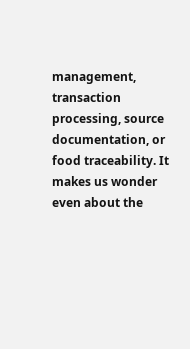management, transaction processing, source documentation, or food traceability. It makes us wonder even about the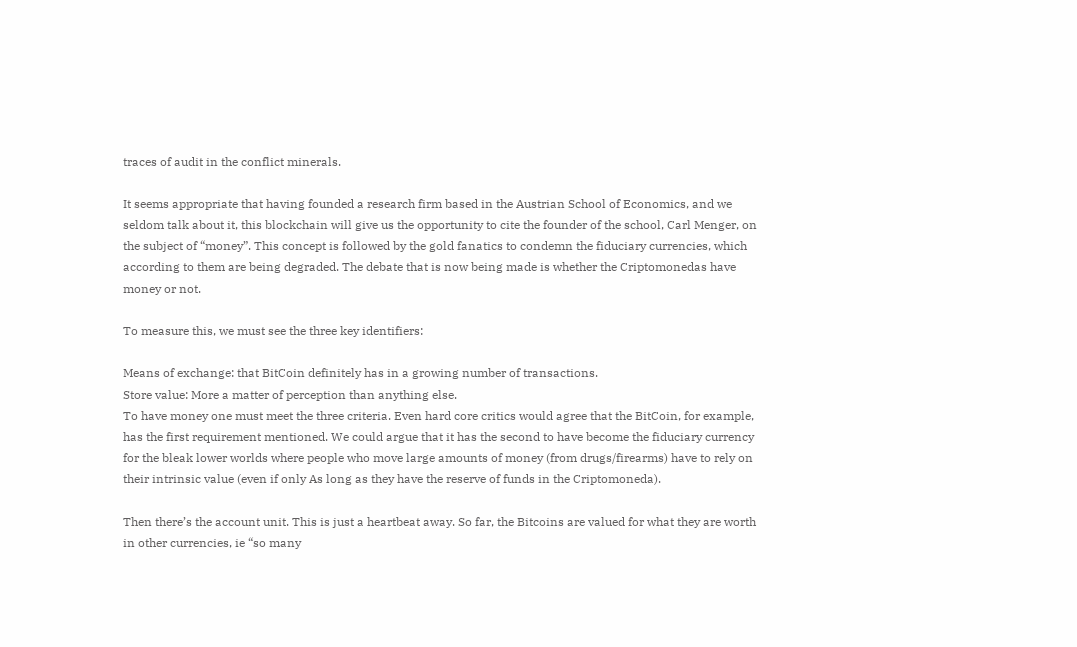traces of audit in the conflict minerals.

It seems appropriate that having founded a research firm based in the Austrian School of Economics, and we seldom talk about it, this blockchain will give us the opportunity to cite the founder of the school, Carl Menger, on the subject of “money”. This concept is followed by the gold fanatics to condemn the fiduciary currencies, which according to them are being degraded. The debate that is now being made is whether the Criptomonedas have money or not.

To measure this, we must see the three key identifiers:

Means of exchange: that BitCoin definitely has in a growing number of transactions.
Store value: More a matter of perception than anything else.
To have money one must meet the three criteria. Even hard core critics would agree that the BitCoin, for example, has the first requirement mentioned. We could argue that it has the second to have become the fiduciary currency for the bleak lower worlds where people who move large amounts of money (from drugs/firearms) have to rely on their intrinsic value (even if only As long as they have the reserve of funds in the Criptomoneda).

Then there’s the account unit. This is just a heartbeat away. So far, the Bitcoins are valued for what they are worth in other currencies, ie “so many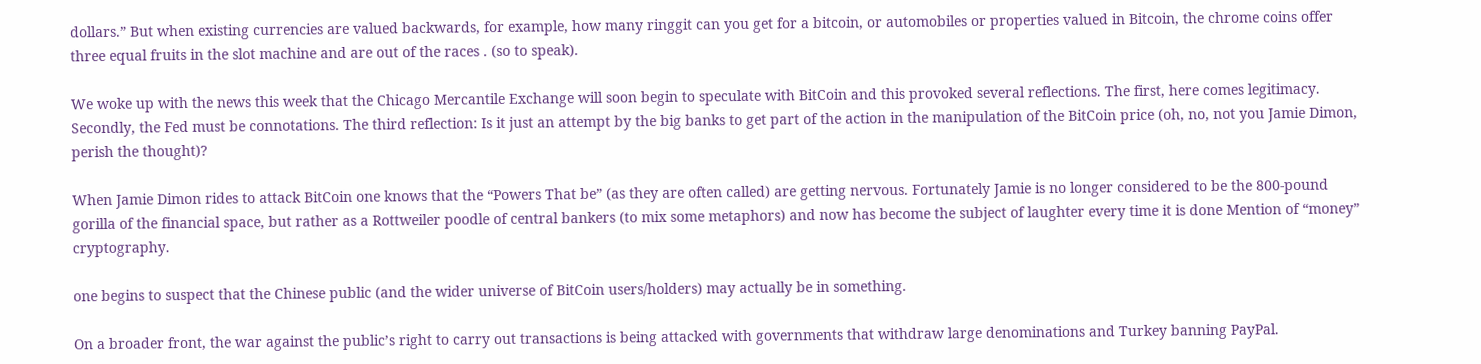dollars.” But when existing currencies are valued backwards, for example, how many ringgit can you get for a bitcoin, or automobiles or properties valued in Bitcoin, the chrome coins offer three equal fruits in the slot machine and are out of the races . (so to speak).

We woke up with the news this week that the Chicago Mercantile Exchange will soon begin to speculate with BitCoin and this provoked several reflections. The first, here comes legitimacy. Secondly, the Fed must be connotations. The third reflection: Is it just an attempt by the big banks to get part of the action in the manipulation of the BitCoin price (oh, no, not you Jamie Dimon, perish the thought)?

When Jamie Dimon rides to attack BitCoin one knows that the “Powers That be” (as they are often called) are getting nervous. Fortunately Jamie is no longer considered to be the 800-pound gorilla of the financial space, but rather as a Rottweiler poodle of central bankers (to mix some metaphors) and now has become the subject of laughter every time it is done Mention of “money” cryptography.

one begins to suspect that the Chinese public (and the wider universe of BitCoin users/holders) may actually be in something.

On a broader front, the war against the public’s right to carry out transactions is being attacked with governments that withdraw large denominations and Turkey banning PayPal.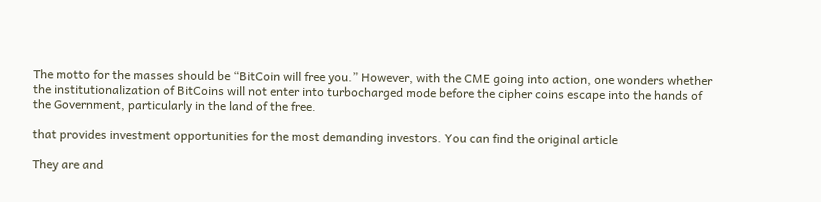The motto for the masses should be “BitCoin will free you.” However, with the CME going into action, one wonders whether the institutionalization of BitCoins will not enter into turbocharged mode before the cipher coins escape into the hands of the Government, particularly in the land of the free.

that provides investment opportunities for the most demanding investors. You can find the original article

They are and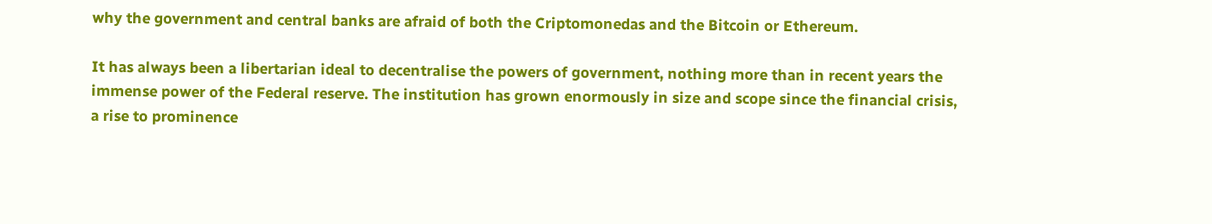why the government and central banks are afraid of both the Criptomonedas and the Bitcoin or Ethereum.

It has always been a libertarian ideal to decentralise the powers of government, nothing more than in recent years the immense power of the Federal reserve. The institution has grown enormously in size and scope since the financial crisis, a rise to prominence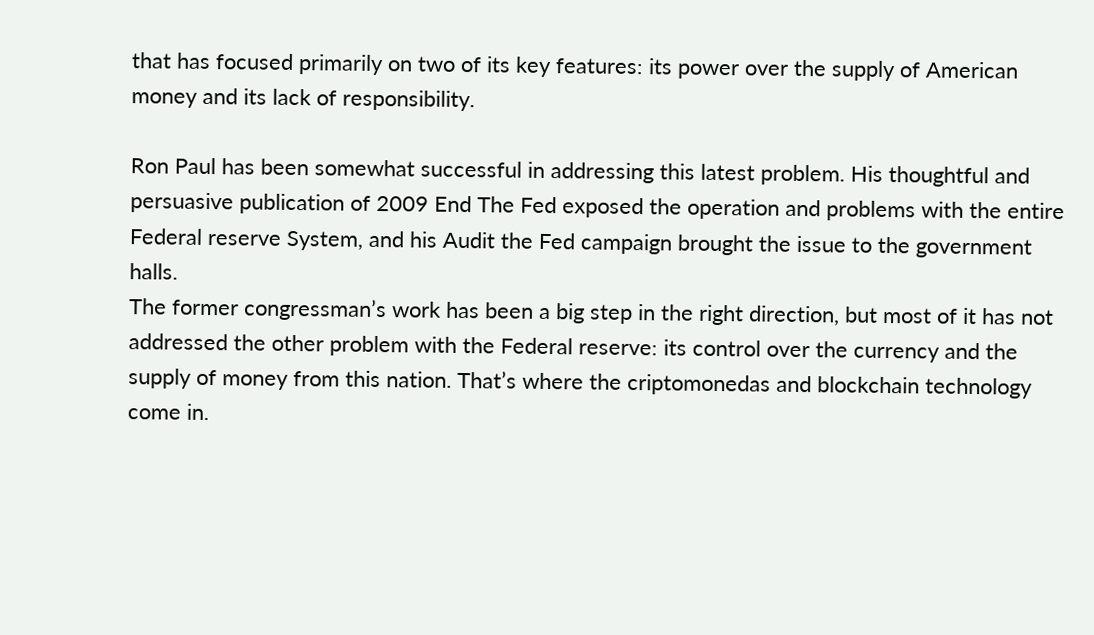that has focused primarily on two of its key features: its power over the supply of American money and its lack of responsibility.

Ron Paul has been somewhat successful in addressing this latest problem. His thoughtful and persuasive publication of 2009 End The Fed exposed the operation and problems with the entire Federal reserve System, and his Audit the Fed campaign brought the issue to the government halls.
The former congressman’s work has been a big step in the right direction, but most of it has not addressed the other problem with the Federal reserve: its control over the currency and the supply of money from this nation. That’s where the criptomonedas and blockchain technology come in.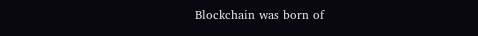Blockchain was born of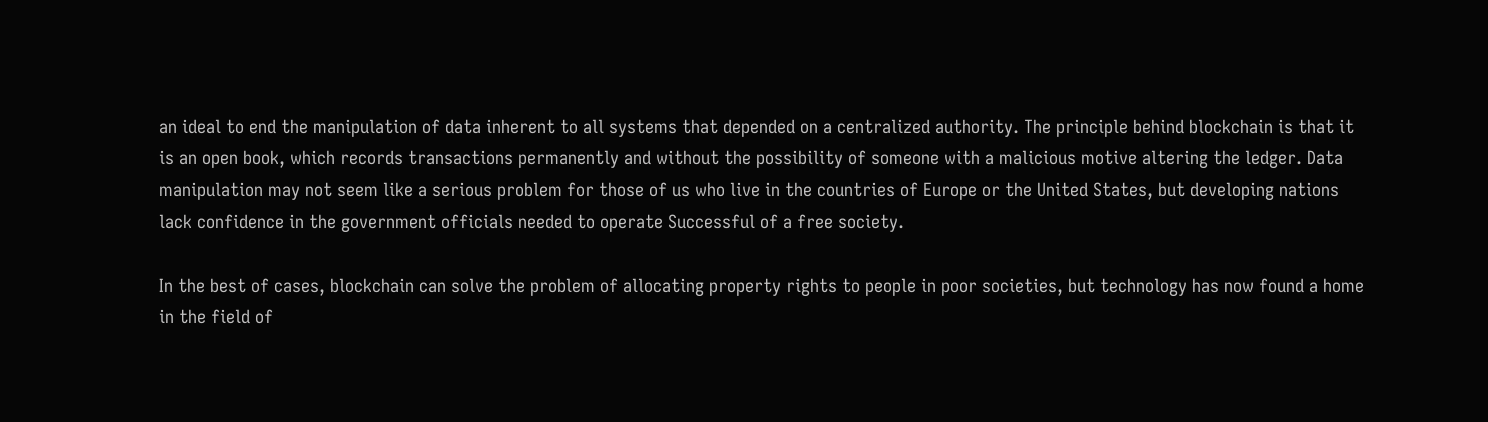an ideal to end the manipulation of data inherent to all systems that depended on a centralized authority. The principle behind blockchain is that it is an open book, which records transactions permanently and without the possibility of someone with a malicious motive altering the ledger. Data manipulation may not seem like a serious problem for those of us who live in the countries of Europe or the United States, but developing nations lack confidence in the government officials needed to operate Successful of a free society.

In the best of cases, blockchain can solve the problem of allocating property rights to people in poor societies, but technology has now found a home in the field of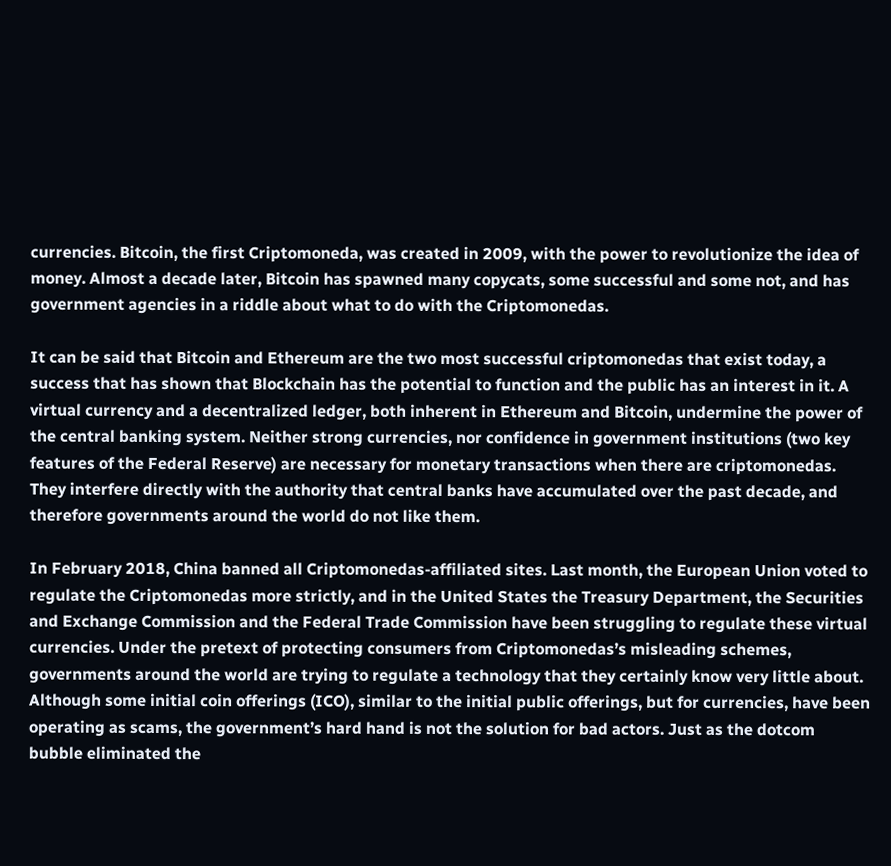currencies. Bitcoin, the first Criptomoneda, was created in 2009, with the power to revolutionize the idea of money. Almost a decade later, Bitcoin has spawned many copycats, some successful and some not, and has government agencies in a riddle about what to do with the Criptomonedas.

It can be said that Bitcoin and Ethereum are the two most successful criptomonedas that exist today, a success that has shown that Blockchain has the potential to function and the public has an interest in it. A virtual currency and a decentralized ledger, both inherent in Ethereum and Bitcoin, undermine the power of the central banking system. Neither strong currencies, nor confidence in government institutions (two key features of the Federal Reserve) are necessary for monetary transactions when there are criptomonedas. They interfere directly with the authority that central banks have accumulated over the past decade, and therefore governments around the world do not like them.

In February 2018, China banned all Criptomonedas-affiliated sites. Last month, the European Union voted to regulate the Criptomonedas more strictly, and in the United States the Treasury Department, the Securities and Exchange Commission and the Federal Trade Commission have been struggling to regulate these virtual currencies. Under the pretext of protecting consumers from Criptomonedas’s misleading schemes, governments around the world are trying to regulate a technology that they certainly know very little about.
Although some initial coin offerings (ICO), similar to the initial public offerings, but for currencies, have been operating as scams, the government’s hard hand is not the solution for bad actors. Just as the dotcom bubble eliminated the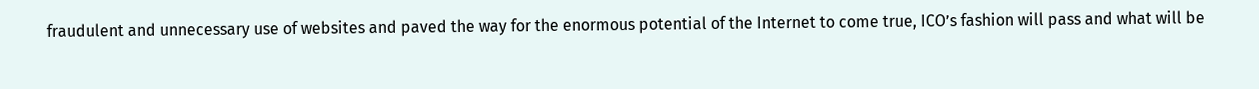fraudulent and unnecessary use of websites and paved the way for the enormous potential of the Internet to come true, ICO’s fashion will pass and what will be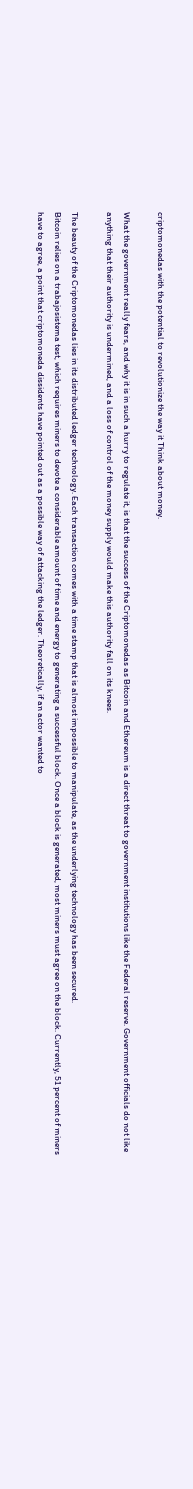criptomonedas with the potential to revolutionize the way it Think about money.

What the government really fears, and why it is in such a hurry to regulate it, is that the success of the Criptomonedas as Bitcoin and Ethereum is a direct threat to government institutions like the Federal reserve. Government officials do not like anything that their authority is undermined, and a loss of control of the money supply would make this authority fall on its knees.

The beauty of the Criptomonedas lies in its distributed ledger technology. Each transaction comes with a time stamp that is almost impossible to manipulate, as the underlying technology has been secured.
Bitcoin relies on a trabajosistema test, which requires miners to devote a considerable amount of time and energy to generating a successful block. Once a block is generated, most miners must agree on the block. Currently, 51 percent of miners have to agree, a point that criptomoneda dissidents have pointed out as a possible way of attacking the ledger. Theoretically, if an actor wanted to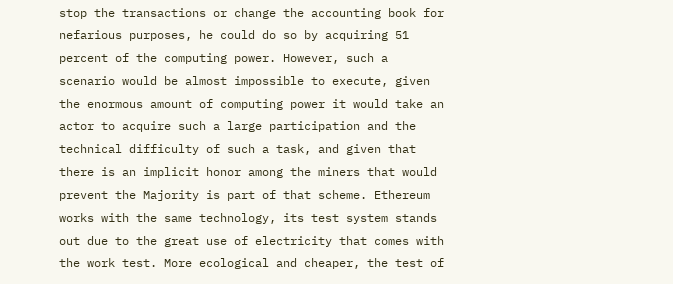stop the transactions or change the accounting book for nefarious purposes, he could do so by acquiring 51 percent of the computing power. However, such a scenario would be almost impossible to execute, given the enormous amount of computing power it would take an actor to acquire such a large participation and the technical difficulty of such a task, and given that there is an implicit honor among the miners that would prevent the Majority is part of that scheme. Ethereum works with the same technology, its test system stands out due to the great use of electricity that comes with the work test. More ecological and cheaper, the test of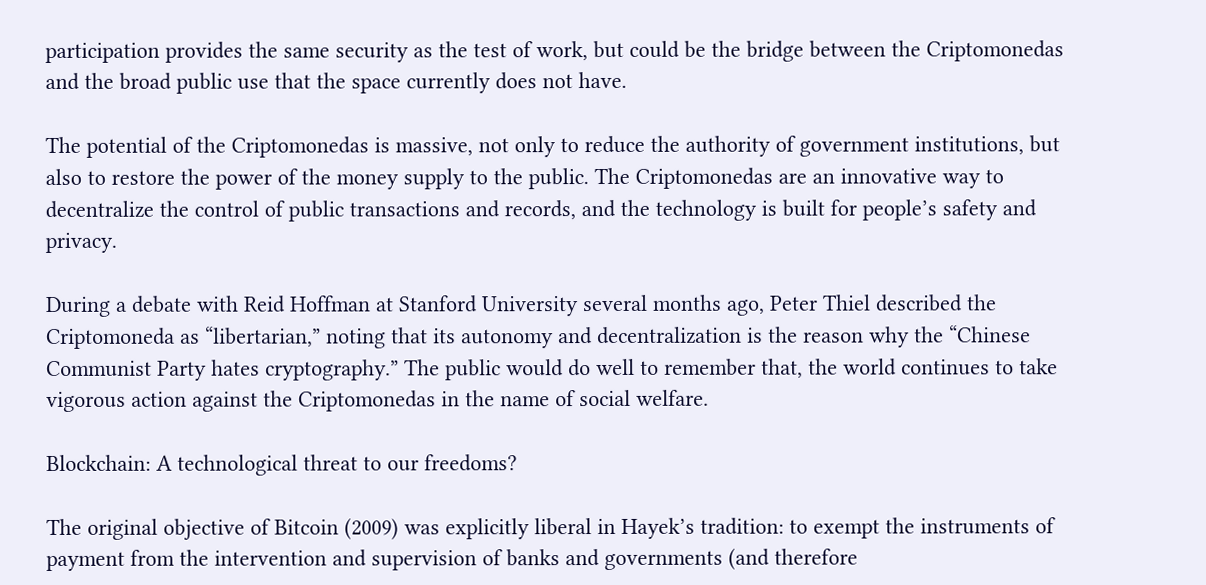participation provides the same security as the test of work, but could be the bridge between the Criptomonedas and the broad public use that the space currently does not have.

The potential of the Criptomonedas is massive, not only to reduce the authority of government institutions, but also to restore the power of the money supply to the public. The Criptomonedas are an innovative way to decentralize the control of public transactions and records, and the technology is built for people’s safety and privacy.

During a debate with Reid Hoffman at Stanford University several months ago, Peter Thiel described the Criptomoneda as “libertarian,” noting that its autonomy and decentralization is the reason why the “Chinese Communist Party hates cryptography.” The public would do well to remember that, the world continues to take vigorous action against the Criptomonedas in the name of social welfare.

Blockchain: A technological threat to our freedoms?

The original objective of Bitcoin (2009) was explicitly liberal in Hayek’s tradition: to exempt the instruments of payment from the intervention and supervision of banks and governments (and therefore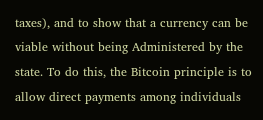taxes), and to show that a currency can be viable without being Administered by the state. To do this, the Bitcoin principle is to allow direct payments among individuals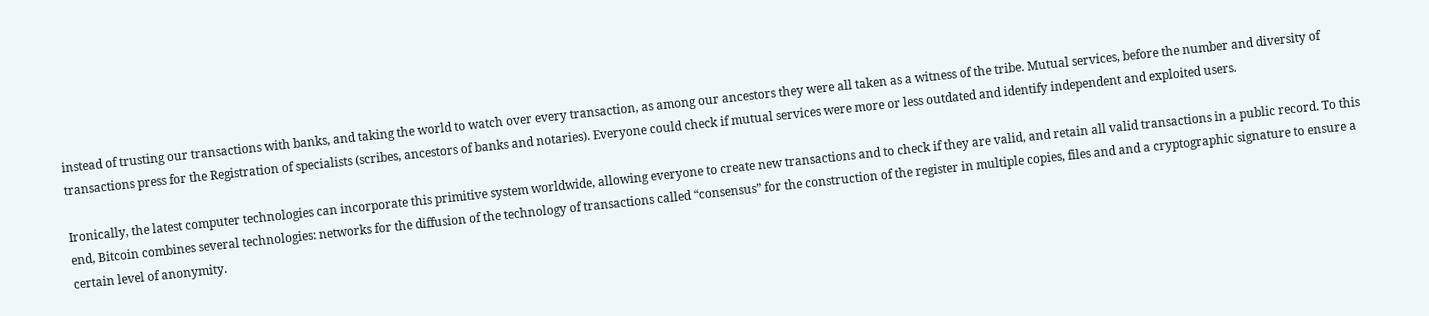instead of trusting our transactions with banks, and taking the world to watch over every transaction, as among our ancestors they were all taken as a witness of the tribe. Mutual services, before the number and diversity of transactions press for the Registration of specialists (scribes, ancestors of banks and notaries). Everyone could check if mutual services were more or less outdated and identify independent and exploited users.

Ironically, the latest computer technologies can incorporate this primitive system worldwide, allowing everyone to create new transactions and to check if they are valid, and retain all valid transactions in a public record. To this end, Bitcoin combines several technologies: networks for the diffusion of the technology of transactions called “consensus” for the construction of the register in multiple copies, files and and a cryptographic signature to ensure a certain level of anonymity.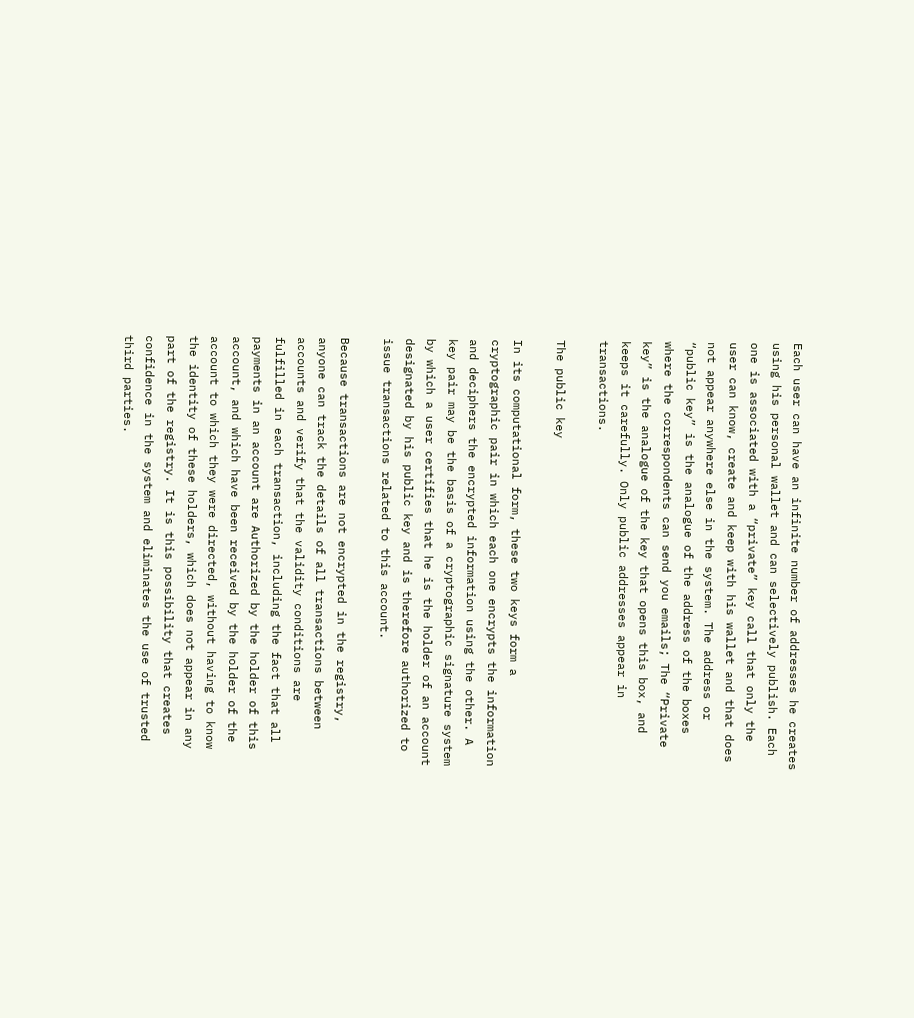Each user can have an infinite number of addresses he creates using his personal wallet and can selectively publish. Each one is associated with a “private” key call that only the user can know, create and keep with his wallet and that does not appear anywhere else in the system. The address or “public key” is the analogue of the address of the boxes where the correspondents can send you emails; The “Private key” is the analogue of the key that opens this box, and keeps it carefully. Only public addresses appear in transactions.

The public key

In its computational form, these two keys form a cryptographic pair in which each one encrypts the information and deciphers the encrypted information using the other. A key pair may be the basis of a cryptographic signature system by which a user certifies that he is the holder of an account designated by his public key and is therefore authorized to issue transactions related to this account.

Because transactions are not encrypted in the registry, anyone can track the details of all transactions between accounts and verify that the validity conditions are fulfilled in each transaction, including the fact that all payments in an account are Authorized by the holder of this account, and which have been received by the holder of the account to which they were directed, without having to know the identity of these holders, which does not appear in any part of the registry. It is this possibility that creates confidence in the system and eliminates the use of trusted third parties.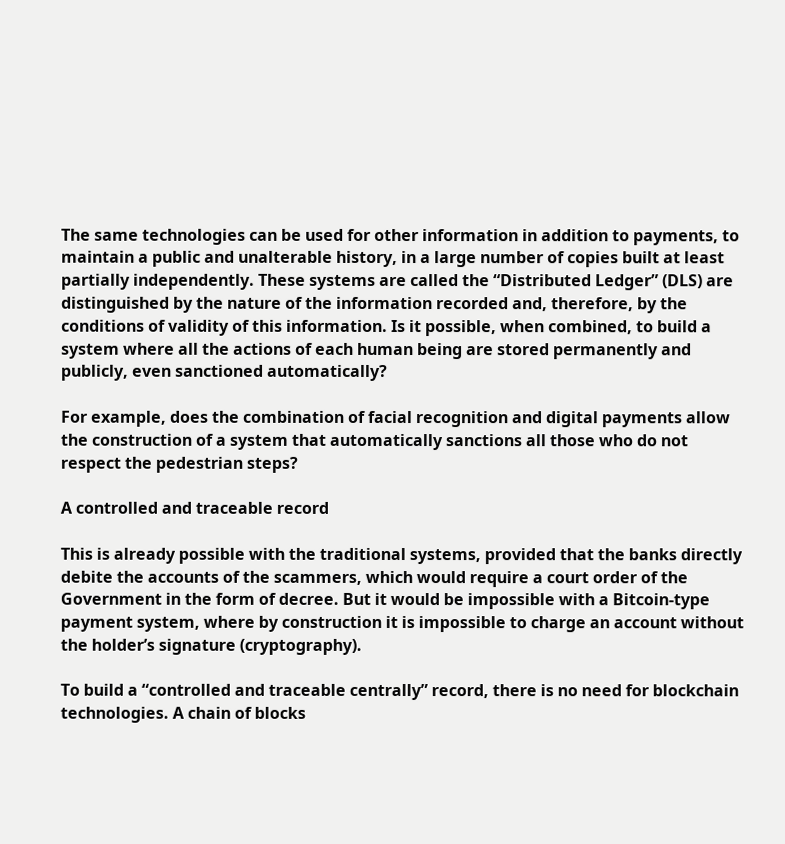The same technologies can be used for other information in addition to payments, to maintain a public and unalterable history, in a large number of copies built at least partially independently. These systems are called the “Distributed Ledger” (DLS) are distinguished by the nature of the information recorded and, therefore, by the conditions of validity of this information. Is it possible, when combined, to build a system where all the actions of each human being are stored permanently and publicly, even sanctioned automatically?

For example, does the combination of facial recognition and digital payments allow the construction of a system that automatically sanctions all those who do not respect the pedestrian steps?

A controlled and traceable record

This is already possible with the traditional systems, provided that the banks directly debite the accounts of the scammers, which would require a court order of the Government in the form of decree. But it would be impossible with a Bitcoin-type payment system, where by construction it is impossible to charge an account without the holder’s signature (cryptography).

To build a “controlled and traceable centrally” record, there is no need for blockchain technologies. A chain of blocks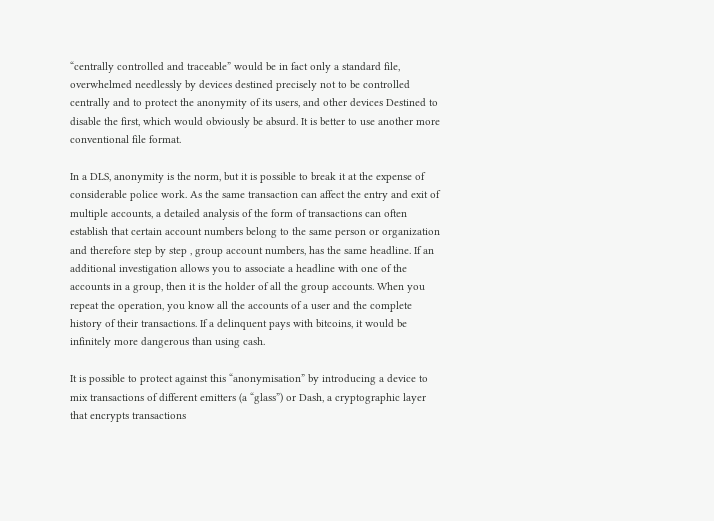“centrally controlled and traceable” would be in fact only a standard file, overwhelmed needlessly by devices destined precisely not to be controlled centrally and to protect the anonymity of its users, and other devices Destined to disable the first, which would obviously be absurd. It is better to use another more conventional file format.

In a DLS, anonymity is the norm, but it is possible to break it at the expense of considerable police work. As the same transaction can affect the entry and exit of multiple accounts, a detailed analysis of the form of transactions can often establish that certain account numbers belong to the same person or organization and therefore step by step , group account numbers, has the same headline. If an additional investigation allows you to associate a headline with one of the accounts in a group, then it is the holder of all the group accounts. When you repeat the operation, you know all the accounts of a user and the complete history of their transactions. If a delinquent pays with bitcoins, it would be infinitely more dangerous than using cash.

It is possible to protect against this “anonymisation” by introducing a device to mix transactions of different emitters (a “glass”) or Dash, a cryptographic layer that encrypts transactions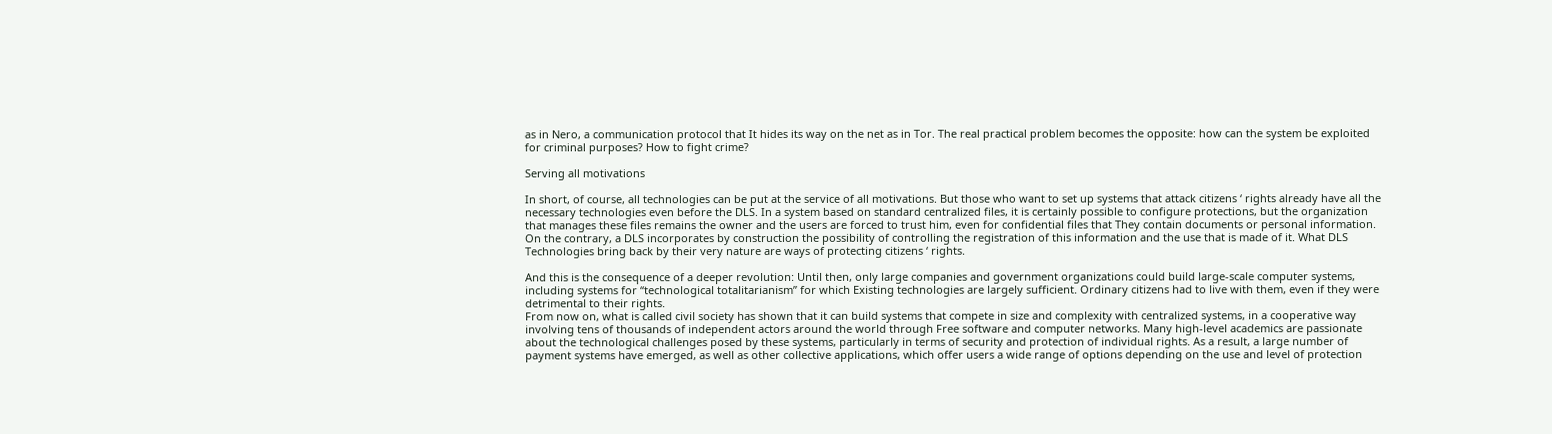as in Nero, a communication protocol that It hides its way on the net as in Tor. The real practical problem becomes the opposite: how can the system be exploited for criminal purposes? How to fight crime?

Serving all motivations

In short, of course, all technologies can be put at the service of all motivations. But those who want to set up systems that attack citizens ‘ rights already have all the necessary technologies even before the DLS. In a system based on standard centralized files, it is certainly possible to configure protections, but the organization that manages these files remains the owner and the users are forced to trust him, even for confidential files that They contain documents or personal information. On the contrary, a DLS incorporates by construction the possibility of controlling the registration of this information and the use that is made of it. What DLS Technologies bring back by their very nature are ways of protecting citizens ‘ rights.

And this is the consequence of a deeper revolution: Until then, only large companies and government organizations could build large-scale computer systems, including systems for “technological totalitarianism” for which Existing technologies are largely sufficient. Ordinary citizens had to live with them, even if they were detrimental to their rights.
From now on, what is called civil society has shown that it can build systems that compete in size and complexity with centralized systems, in a cooperative way involving tens of thousands of independent actors around the world through Free software and computer networks. Many high-level academics are passionate about the technological challenges posed by these systems, particularly in terms of security and protection of individual rights. As a result, a large number of payment systems have emerged, as well as other collective applications, which offer users a wide range of options depending on the use and level of protection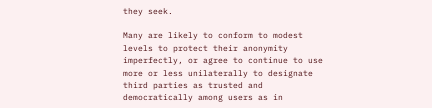they seek.

Many are likely to conform to modest levels to protect their anonymity imperfectly, or agree to continue to use more or less unilaterally to designate third parties as trusted and democratically among users as in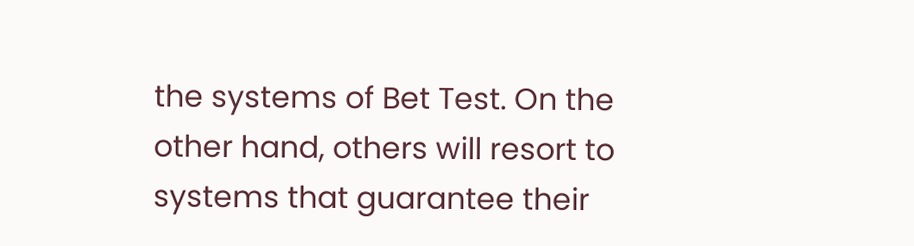the systems of Bet Test. On the other hand, others will resort to systems that guarantee their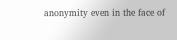anonymity even in the face of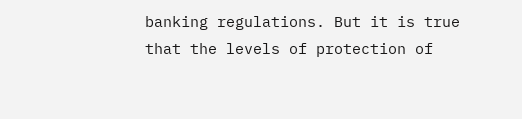banking regulations. But it is true that the levels of protection of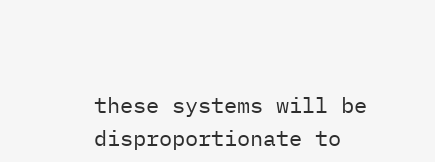these systems will be disproportionate to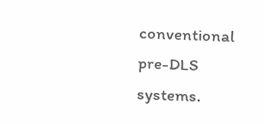conventional pre-DLS systems.